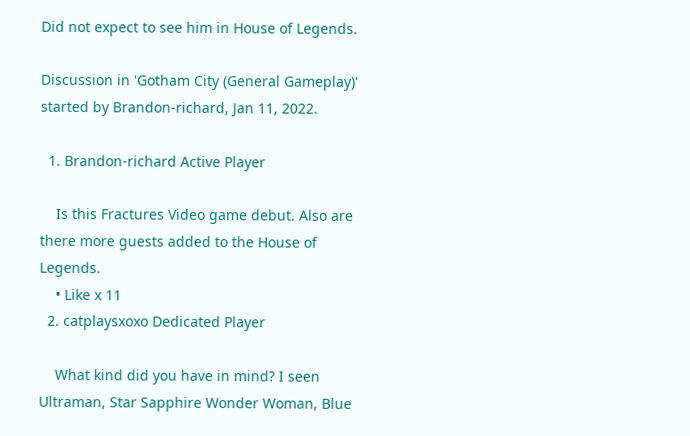Did not expect to see him in House of Legends.

Discussion in 'Gotham City (General Gameplay)' started by Brandon-richard, Jan 11, 2022.

  1. Brandon-richard Active Player

    Is this Fractures Video game debut. Also are there more guests added to the House of Legends.
    • Like x 11
  2. catplaysxoxo Dedicated Player

    What kind did you have in mind? I seen Ultraman, Star Sapphire Wonder Woman, Blue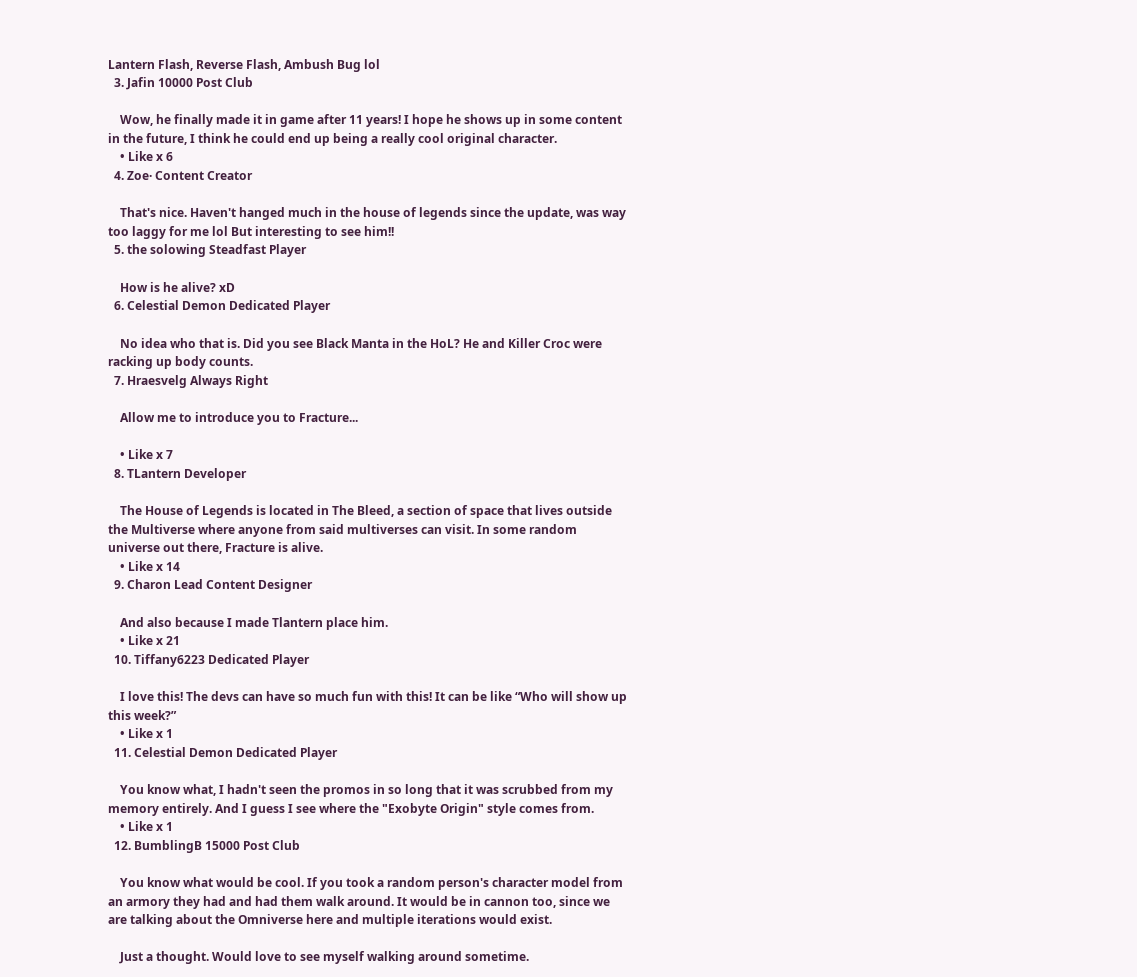Lantern Flash, Reverse Flash, Ambush Bug lol
  3. Jafin 10000 Post Club

    Wow, he finally made it in game after 11 years! I hope he shows up in some content in the future, I think he could end up being a really cool original character.
    • Like x 6
  4. Zoe· Content Creator

    That's nice. Haven't hanged much in the house of legends since the update, was way too laggy for me lol But interesting to see him!!
  5. the solowing Steadfast Player

    How is he alive? xD
  6. Celestial Demon Dedicated Player

    No idea who that is. Did you see Black Manta in the HoL? He and Killer Croc were racking up body counts.
  7. Hraesvelg Always Right

    Allow me to introduce you to Fracture...

    • Like x 7
  8. TLantern Developer

    The House of Legends is located in The Bleed, a section of space that lives outside the Multiverse where anyone from said multiverses can visit. In some random universe out there, Fracture is alive.
    • Like x 14
  9. Charon Lead Content Designer

    And also because I made Tlantern place him.
    • Like x 21
  10. Tiffany6223 Dedicated Player

    I love this! The devs can have so much fun with this! It can be like “Who will show up this week?”
    • Like x 1
  11. Celestial Demon Dedicated Player

    You know what, I hadn't seen the promos in so long that it was scrubbed from my memory entirely. And I guess I see where the "Exobyte Origin" style comes from.
    • Like x 1
  12. BumblingB 15000 Post Club

    You know what would be cool. If you took a random person's character model from an armory they had and had them walk around. It would be in cannon too, since we are talking about the Omniverse here and multiple iterations would exist.

    Just a thought. Would love to see myself walking around sometime.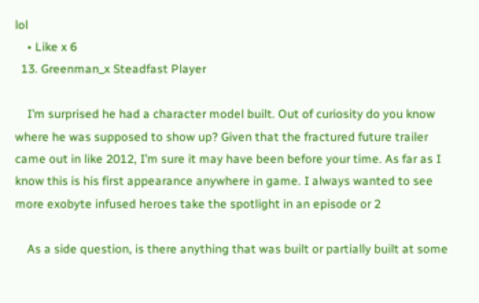lol
    • Like x 6
  13. Greenman_x Steadfast Player

    I’m surprised he had a character model built. Out of curiosity do you know where he was supposed to show up? Given that the fractured future trailer came out in like 2012, I’m sure it may have been before your time. As far as I know this is his first appearance anywhere in game. I always wanted to see more exobyte infused heroes take the spotlight in an episode or 2

    As a side question, is there anything that was built or partially built at some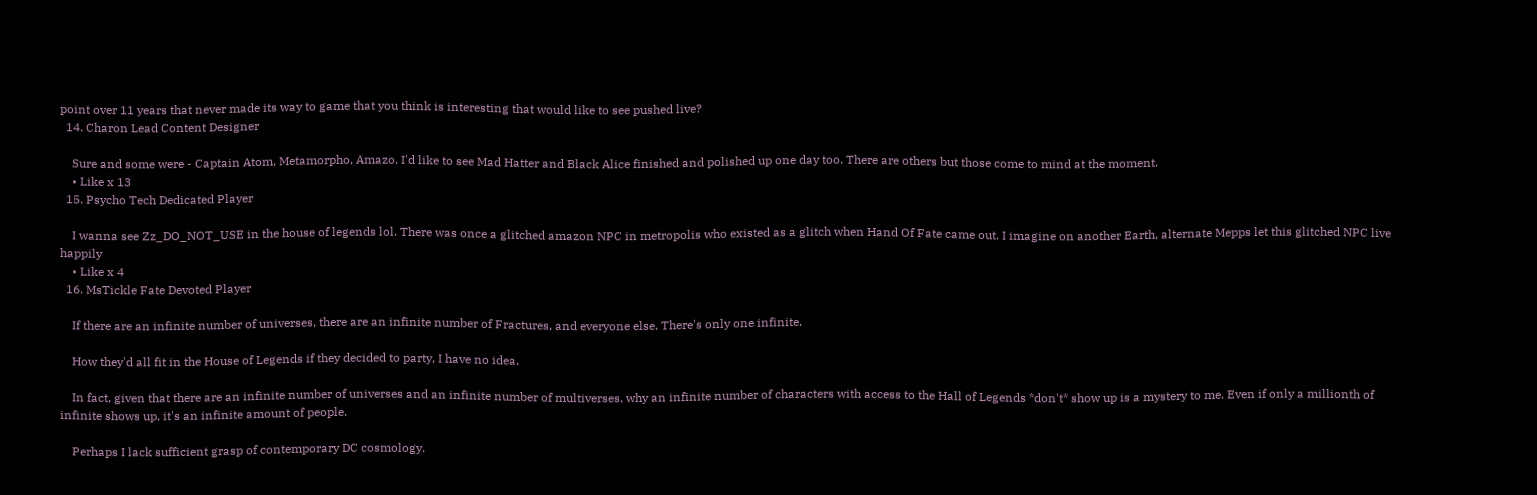point over 11 years that never made its way to game that you think is interesting that would like to see pushed live?
  14. Charon Lead Content Designer

    Sure and some were - Captain Atom, Metamorpho, Amazo. I'd like to see Mad Hatter and Black Alice finished and polished up one day too. There are others but those come to mind at the moment.
    • Like x 13
  15. Psycho Tech Dedicated Player

    I wanna see Zz_DO_NOT_USE in the house of legends lol. There was once a glitched amazon NPC in metropolis who existed as a glitch when Hand Of Fate came out. I imagine on another Earth, alternate Mepps let this glitched NPC live happily
    • Like x 4
  16. MsTickle Fate Devoted Player

    If there are an infinite number of universes, there are an infinite number of Fractures, and everyone else. There's only one infinite.

    How they'd all fit in the House of Legends if they decided to party, I have no idea.

    In fact, given that there are an infinite number of universes and an infinite number of multiverses, why an infinite number of characters with access to the Hall of Legends *don't* show up is a mystery to me. Even if only a millionth of infinite shows up, it's an infinite amount of people.

    Perhaps I lack sufficient grasp of contemporary DC cosmology.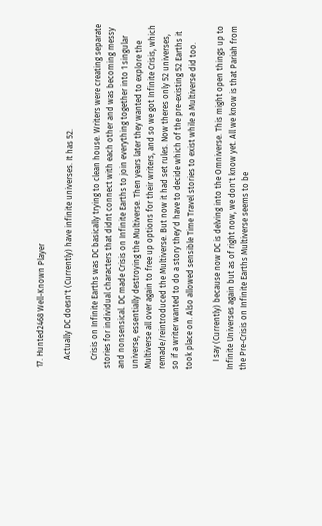17. Hunted2468 Well-Known Player

    Actually DC doesn't (Currently) have infinite universes. It has 52.

    Crisis on Infinite Earths was DC basically trying to clean house. Writers were creating separate stories for individual characters that didnt connect with each other and was becoming messy and nonsensical. DC made Crisis on Infinite Earths to join everything together into 1 singular universe, essentially destroying the Multiverse. Then years later they wanted to explore the Multiverse all over again to free up options for their writers, and so we got Infinite Crisis, which remade/reintroduced the Multiverse. But now it had set rules. Now theres only 52 universes, so if a writer wanted to do a story they'd have to decide which of the pre-existing 52 Earths it took place on. Also allowed sensible Time Travel stories to exist while a Multiverse did too.

    I say (Currently) because now DC is delving into the Omniverse. This might open things up to Infinite Universes again but as of right now, we don't know yet. All we know is that Pariah from the Pre-Crisis on Infinite Earths Multiverse seems to be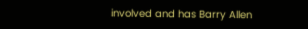involved and has Barry Allen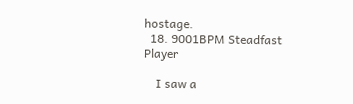hostage.
  18. 9001BPM Steadfast Player

    I saw a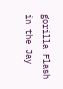gorilla Flash in the Jay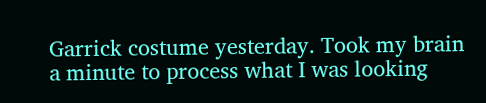Garrick costume yesterday. Took my brain a minute to process what I was looking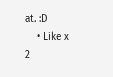at. :D
    • Like x 2